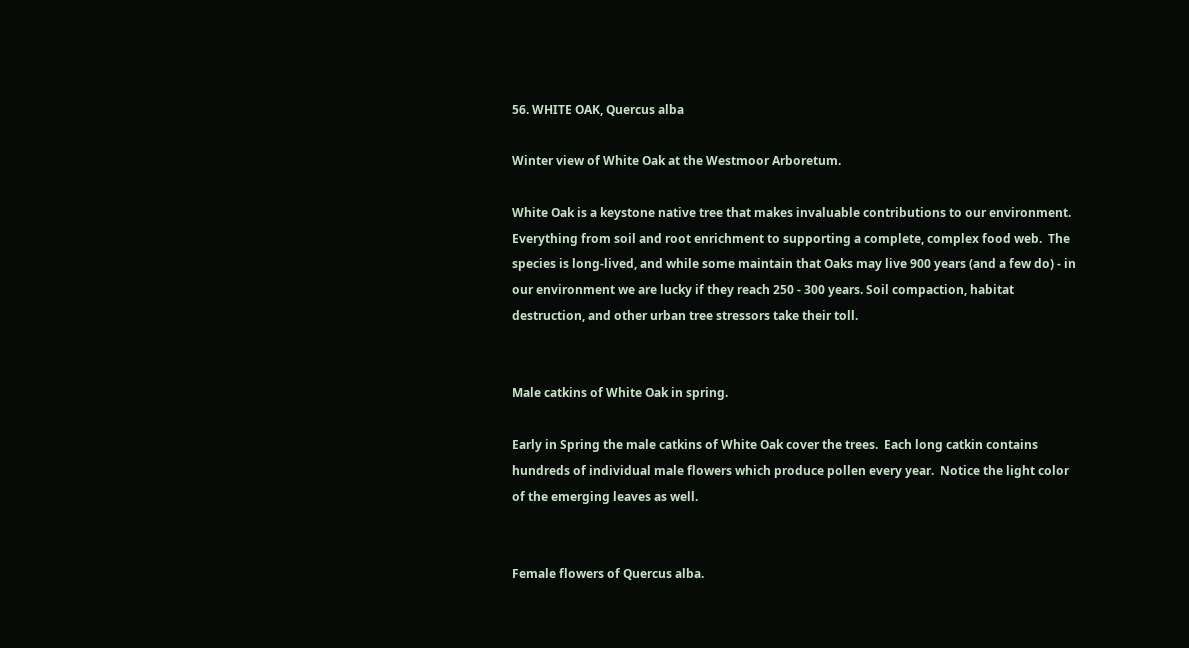56. WHITE OAK, Quercus alba

Winter view of White Oak at the Westmoor Arboretum.

White Oak is a keystone native tree that makes invaluable contributions to our environment. Everything from soil and root enrichment to supporting a complete, complex food web.  The species is long-lived, and while some maintain that Oaks may live 900 years (and a few do) - in our environment we are lucky if they reach 250 - 300 years. Soil compaction, habitat destruction, and other urban tree stressors take their toll.


Male catkins of White Oak in spring.

Early in Spring the male catkins of White Oak cover the trees.  Each long catkin contains hundreds of individual male flowers which produce pollen every year.  Notice the light color of the emerging leaves as well.


Female flowers of Quercus alba.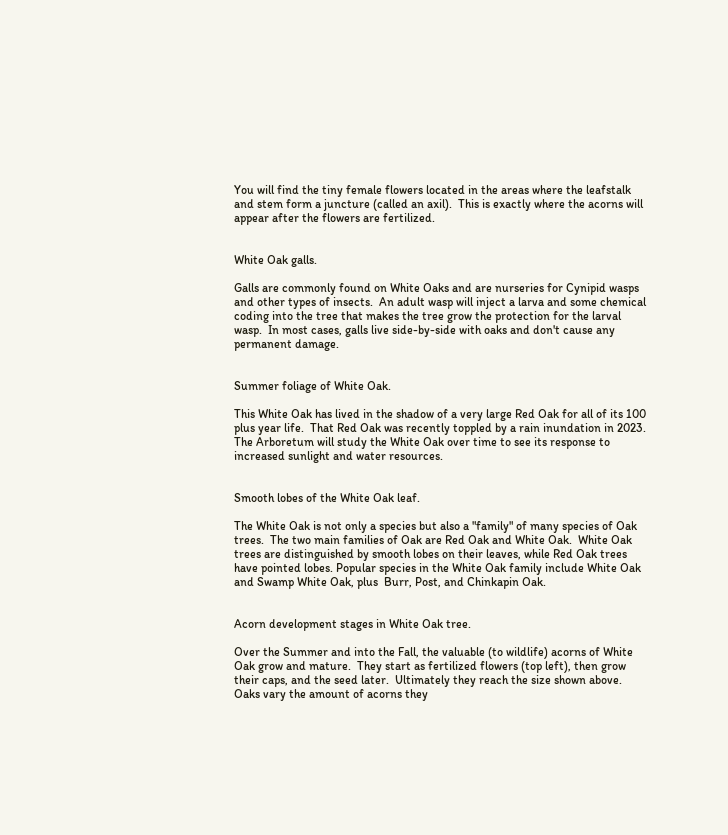You will find the tiny female flowers located in the areas where the leafstalk and stem form a juncture (called an axil).  This is exactly where the acorns will appear after the flowers are fertilized.


White Oak galls.

Galls are commonly found on White Oaks and are nurseries for Cynipid wasps and other types of insects.  An adult wasp will inject a larva and some chemical coding into the tree that makes the tree grow the protection for the larval wasp.  In most cases, galls live side-by-side with oaks and don't cause any permanent damage.


Summer foliage of White Oak.

This White Oak has lived in the shadow of a very large Red Oak for all of its 100 plus year life.  That Red Oak was recently toppled by a rain inundation in 2023.  The Arboretum will study the White Oak over time to see its response to increased sunlight and water resources.


Smooth lobes of the White Oak leaf.

The White Oak is not only a species but also a "family" of many species of Oak trees.  The two main families of Oak are Red Oak and White Oak.  White Oak trees are distinguished by smooth lobes on their leaves, while Red Oak trees have pointed lobes. Popular species in the White Oak family include White Oak and Swamp White Oak, plus  Burr, Post, and Chinkapin Oak.


Acorn development stages in White Oak tree.

Over the Summer and into the Fall, the valuable (to wildlife) acorns of White Oak grow and mature.  They start as fertilized flowers (top left), then grow their caps, and the seed later.  Ultimately they reach the size shown above.  Oaks vary the amount of acorns they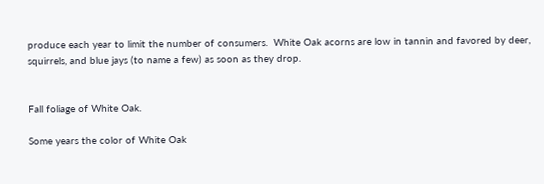produce each year to limit the number of consumers.  White Oak acorns are low in tannin and favored by deer, squirrels, and blue jays (to name a few) as soon as they drop.


Fall foliage of White Oak.

Some years the color of White Oak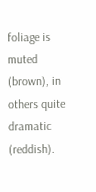foliage is muted (brown), in others quite dramatic (reddish).